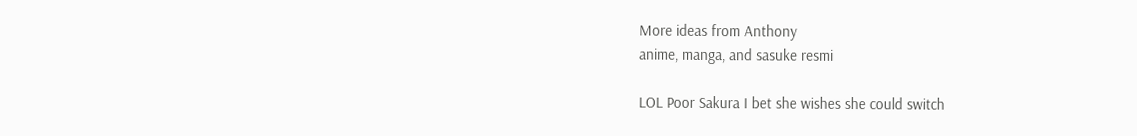More ideas from Anthony
anime, manga, and sasuke resmi

LOL Poor Sakura I bet she wishes she could switch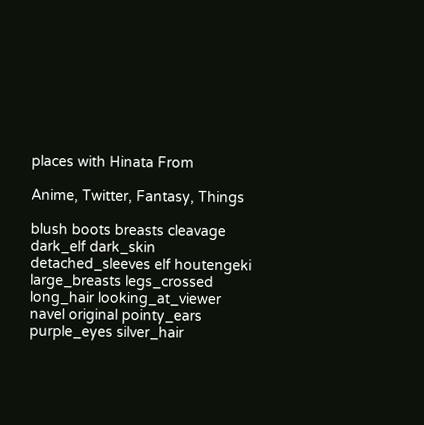places with Hinata From

Anime, Twitter, Fantasy, Things

blush boots breasts cleavage dark_elf dark_skin detached_sleeves elf houtengeki large_breasts legs_crossed long_hair looking_at_viewer navel original pointy_ears purple_eyes silver_hair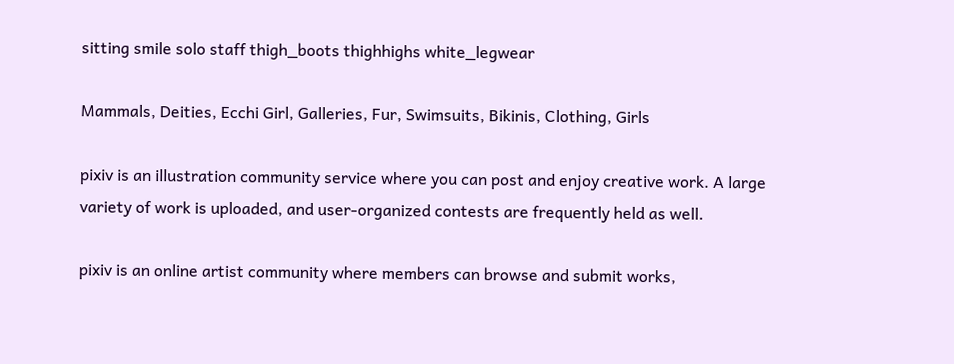sitting smile solo staff thigh_boots thighhighs white_legwear

Mammals, Deities, Ecchi Girl, Galleries, Fur, Swimsuits, Bikinis, Clothing, Girls

pixiv is an illustration community service where you can post and enjoy creative work. A large variety of work is uploaded, and user-organized contests are frequently held as well.

pixiv is an online artist community where members can browse and submit works,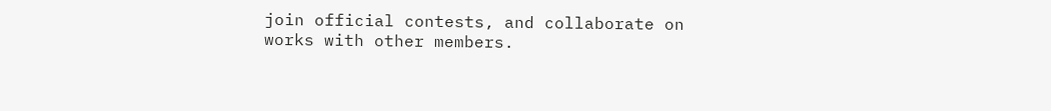join official contests, and collaborate on works with other members.